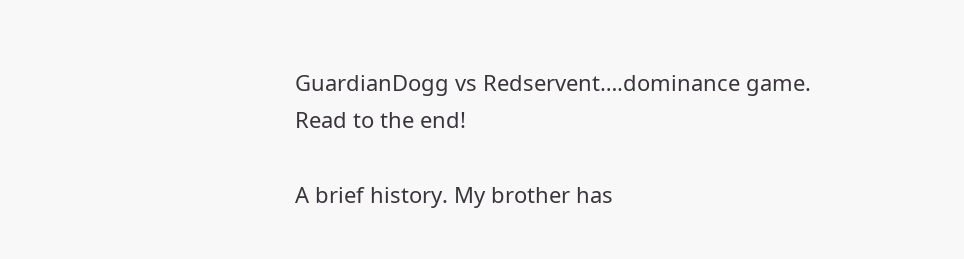GuardianDogg vs Redservent….dominance game. Read to the end!

A brief history. My brother has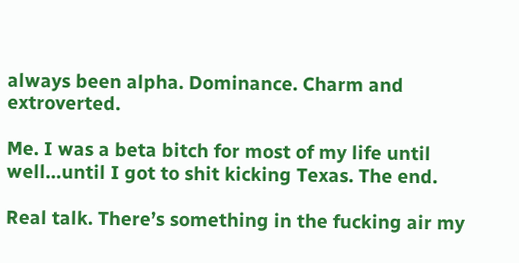always been alpha. Dominance. Charm and extroverted.

Me. I was a beta bitch for most of my life until well…until I got to shit kicking Texas. The end.

Real talk. There’s something in the fucking air my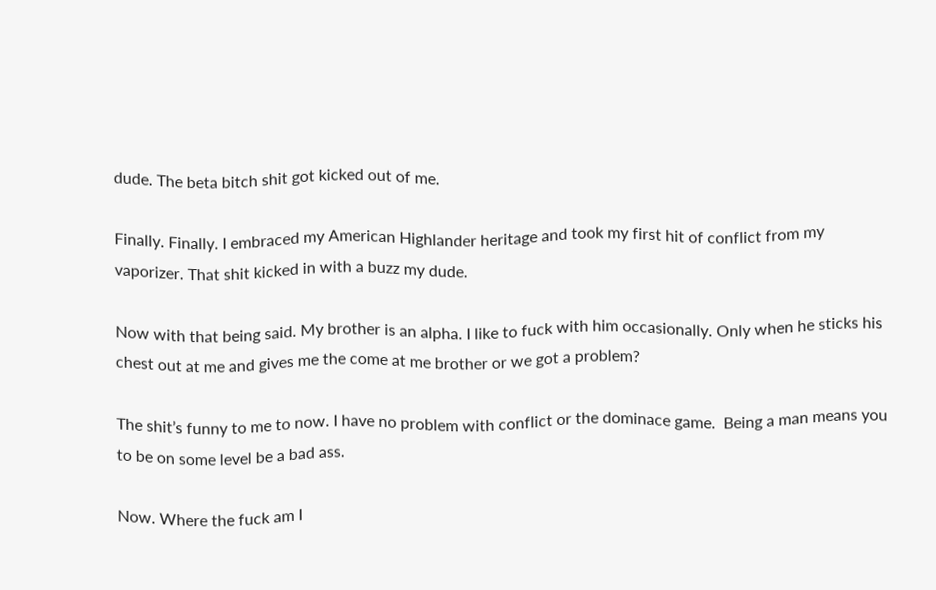dude. The beta bitch shit got kicked out of me.

Finally. Finally. I embraced my American Highlander heritage and took my first hit of conflict from my vaporizer. That shit kicked in with a buzz my dude.

Now with that being said. My brother is an alpha. I like to fuck with him occasionally. Only when he sticks his chest out at me and gives me the come at me brother or we got a problem?

The shit’s funny to me to now. I have no problem with conflict or the dominace game.  Being a man means you to be on some level be a bad ass.

Now. Where the fuck am I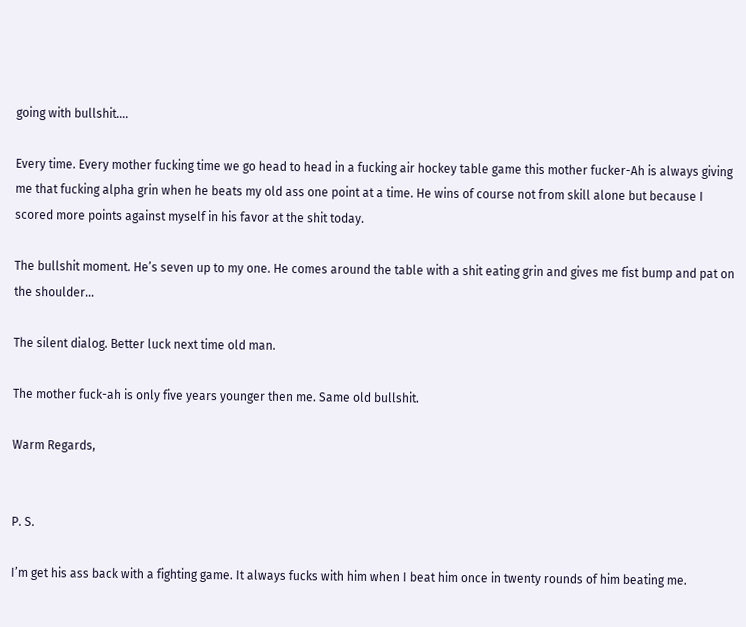going with bullshit….

Every time. Every mother fucking time we go head to head in a fucking air hockey table game this mother fucker-Ah is always giving me that fucking alpha grin when he beats my old ass one point at a time. He wins of course not from skill alone but because I scored more points against myself in his favor at the shit today.

The bullshit moment. He’s seven up to my one. He comes around the table with a shit eating grin and gives me fist bump and pat on the shoulder…

The silent dialog. Better luck next time old man.

The mother fuck-ah is only five years younger then me. Same old bullshit.

Warm Regards,


P. S.

I’m get his ass back with a fighting game. It always fucks with him when I beat him once in twenty rounds of him beating me.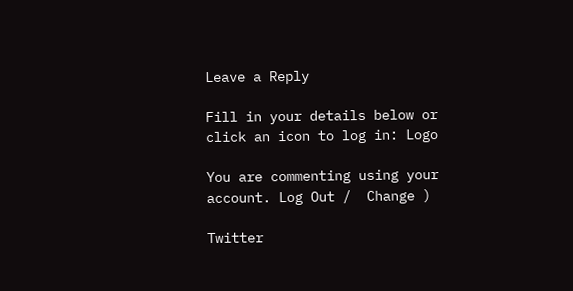Leave a Reply

Fill in your details below or click an icon to log in: Logo

You are commenting using your account. Log Out /  Change )

Twitter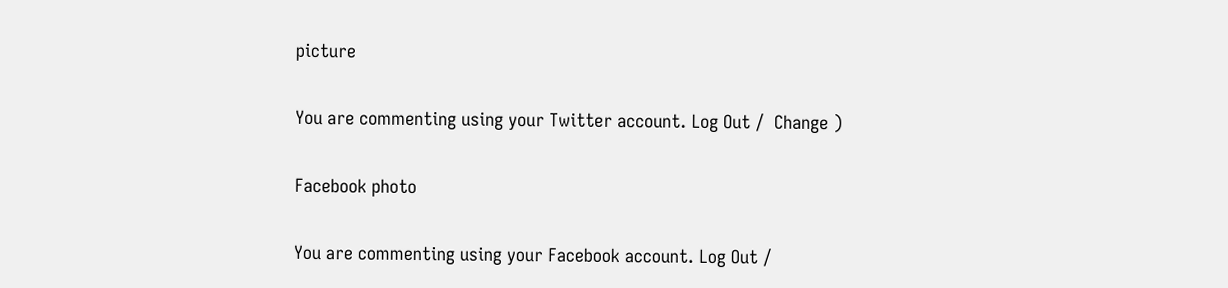picture

You are commenting using your Twitter account. Log Out /  Change )

Facebook photo

You are commenting using your Facebook account. Log Out /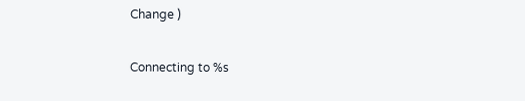Change )

Connecting to %s